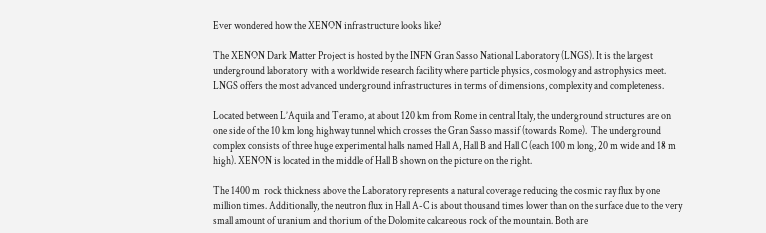Ever wondered how the XENON infrastructure looks like?

The XENON Dark Matter Project is hosted by the INFN Gran Sasso National Laboratory (LNGS). It is the largest underground laboratory  with a worldwide research facility where particle physics, cosmology and astrophysics meet. LNGS offers the most advanced underground infrastructures in terms of dimensions, complexity and completeness.

Located between L’Aquila and Teramo, at about 120 km from Rome in central Italy, the underground structures are on one side of the 10 km long highway tunnel which crosses the Gran Sasso massif (towards Rome).  The underground complex consists of three huge experimental halls named Hall A, Hall B and Hall C (each 100 m long, 20 m wide and 18 m high). XENON is located in the middle of Hall B shown on the picture on the right.

The 1400 m  rock thickness above the Laboratory represents a natural coverage reducing the cosmic ray flux by one million times. Additionally, the neutron flux in Hall A-C is about thousand times lower than on the surface due to the very small amount of uranium and thorium of the Dolomite calcareous rock of the mountain. Both are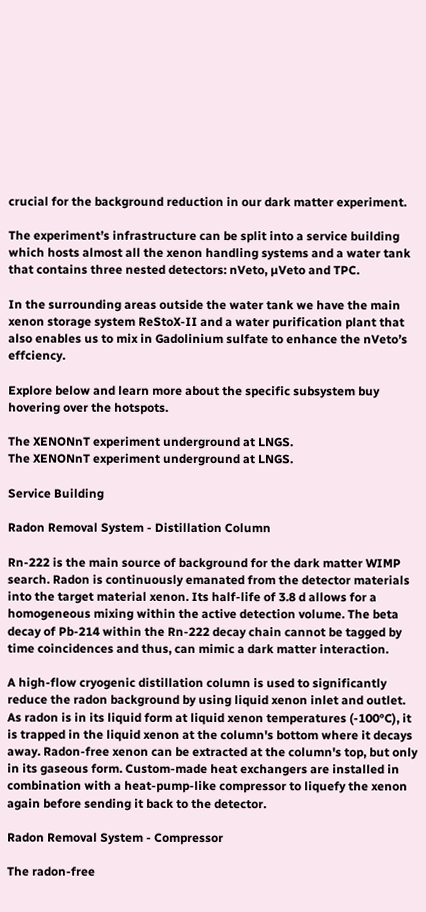crucial for the background reduction in our dark matter experiment.

The experiment’s infrastructure can be split into a service building which hosts almost all the xenon handling systems and a water tank that contains three nested detectors: nVeto, µVeto and TPC.

In the surrounding areas outside the water tank we have the main xenon storage system ReStoX-II and a water purification plant that also enables us to mix in Gadolinium sulfate to enhance the nVeto’s effciency.

Explore below and learn more about the specific subsystem buy hovering over the hotspots.

The XENONnT experiment underground at LNGS.
The XENONnT experiment underground at LNGS.

Service Building

Radon Removal System - Distillation Column

Rn-222 is the main source of background for the dark matter WIMP search. Radon is continuously emanated from the detector materials into the target material xenon. Its half-life of 3.8 d allows for a homogeneous mixing within the active detection volume. The beta decay of Pb-214 within the Rn-222 decay chain cannot be tagged by time coincidences and thus, can mimic a dark matter interaction.

A high-flow cryogenic distillation column is used to significantly reduce the radon background by using liquid xenon inlet and outlet. As radon is in its liquid form at liquid xenon temperatures (-100°C), it is trapped in the liquid xenon at the column's bottom where it decays away. Radon-free xenon can be extracted at the column's top, but only in its gaseous form. Custom-made heat exchangers are installed in combination with a heat-pump-like compressor to liquefy the xenon again before sending it back to the detector.

Radon Removal System - Compressor

The radon-free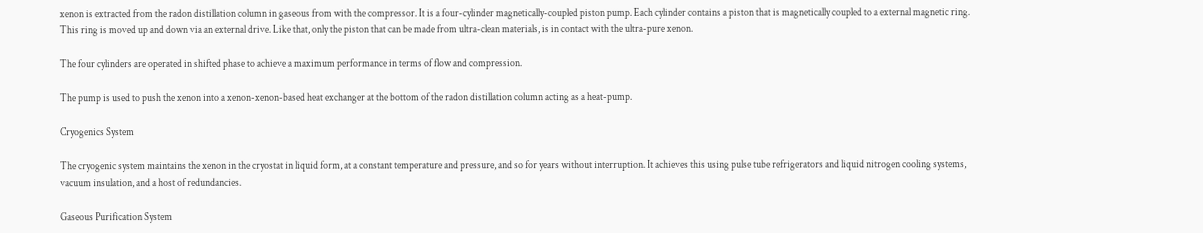xenon is extracted from the radon distillation column in gaseous from with the compressor. It is a four-cylinder magnetically-coupled piston pump. Each cylinder contains a piston that is magnetically coupled to a external magnetic ring. This ring is moved up and down via an external drive. Like that, only the piston that can be made from ultra-clean materials, is in contact with the ultra-pure xenon.

The four cylinders are operated in shifted phase to achieve a maximum performance in terms of flow and compression.

The pump is used to push the xenon into a xenon-xenon-based heat exchanger at the bottom of the radon distillation column acting as a heat-pump.

Cryogenics System

The cryogenic system maintains the xenon in the cryostat in liquid form, at a constant temperature and pressure, and so for years without interruption. It achieves this using pulse tube refrigerators and liquid nitrogen cooling systems, vacuum insulation, and a host of redundancies.

Gaseous Purification System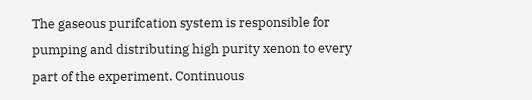The gaseous purifcation system is responsible for pumping and distributing high purity xenon to every part of the experiment. Continuous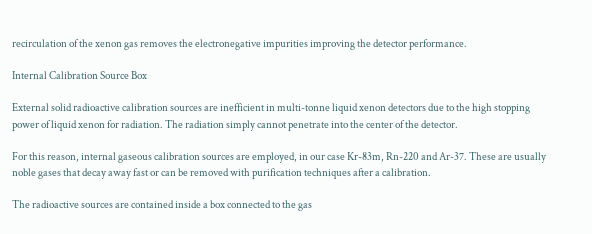recirculation of the xenon gas removes the electronegative impurities improving the detector performance.

Internal Calibration Source Box

External solid radioactive calibration sources are inefficient in multi-tonne liquid xenon detectors due to the high stopping power of liquid xenon for radiation. The radiation simply cannot penetrate into the center of the detector.

For this reason, internal gaseous calibration sources are employed, in our case Kr-83m, Rn-220 and Ar-37. These are usually noble gases that decay away fast or can be removed with purification techniques after a calibration.

The radioactive sources are contained inside a box connected to the gas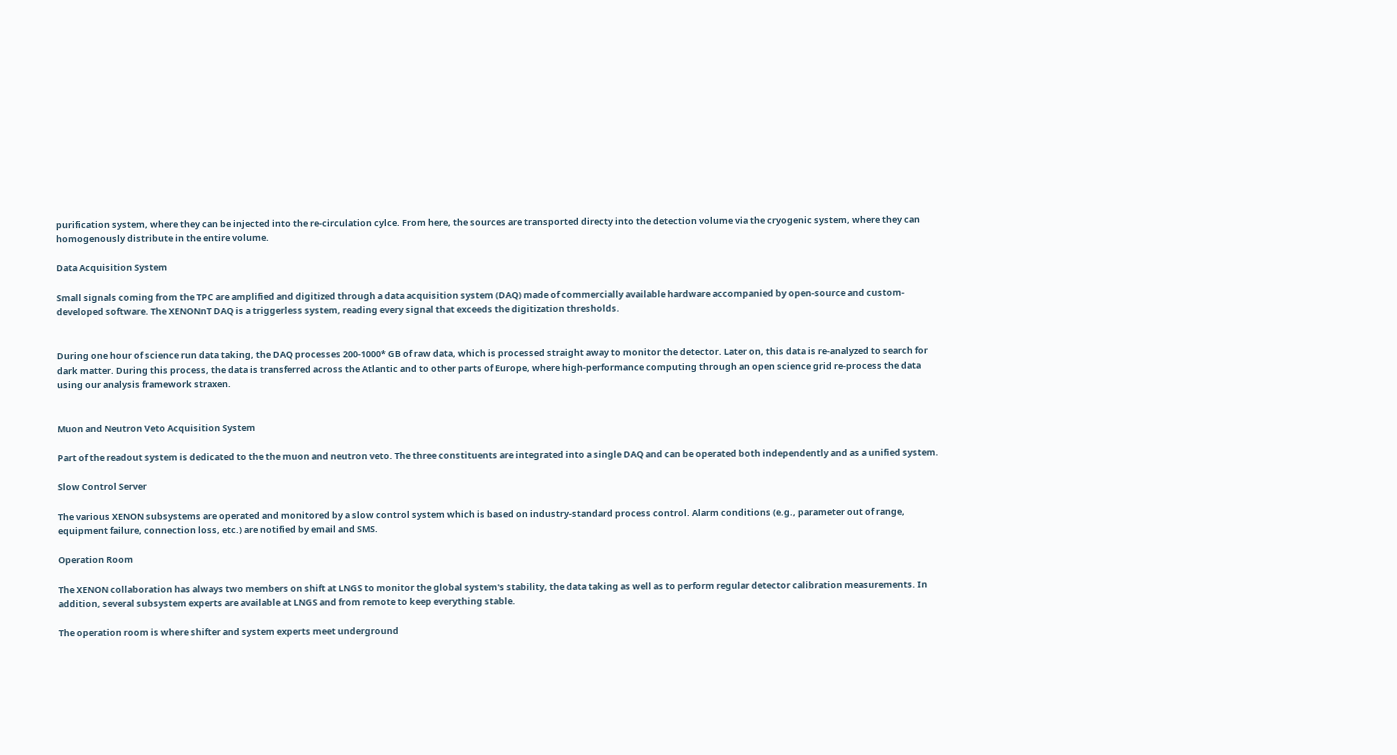purification system, where they can be injected into the re-circulation cylce. From here, the sources are transported directy into the detection volume via the cryogenic system, where they can homogenously distribute in the entire volume.

Data Acquisition System

Small signals coming from the TPC are amplified and digitized through a data acquisition system (DAQ) made of commercially available hardware accompanied by open-source and custom-developed software. The XENONnT DAQ is a triggerless system, reading every signal that exceeds the digitization thresholds.


During one hour of science run data taking, the DAQ processes 200-1000* GB of raw data, which is processed straight away to monitor the detector. Later on, this data is re-analyzed to search for dark matter. During this process, the data is transferred across the Atlantic and to other parts of Europe, where high-performance computing through an open science grid re-process the data using our analysis framework straxen.


Muon and Neutron Veto Acquisition System

Part of the readout system is dedicated to the the muon and neutron veto. The three constituents are integrated into a single DAQ and can be operated both independently and as a unified system.

Slow Control Server

The various XENON subsystems are operated and monitored by a slow control system which is based on industry-standard process control. Alarm conditions (e.g., parameter out of range, equipment failure, connection loss, etc.) are notified by email and SMS.

Operation Room

The XENON collaboration has always two members on shift at LNGS to monitor the global system's stability, the data taking as well as to perform regular detector calibration measurements. In addition, several subsystem experts are available at LNGS and from remote to keep everything stable.

The operation room is where shifter and system experts meet underground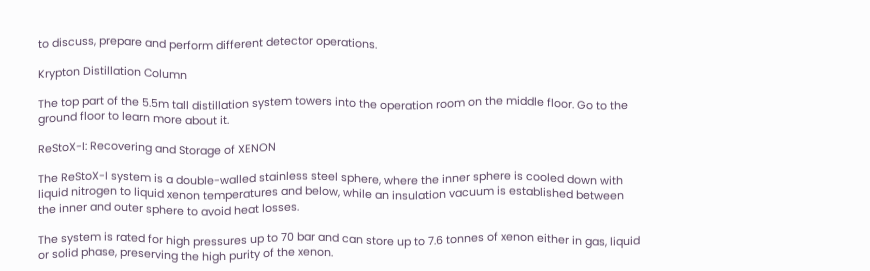to discuss, prepare and perform different detector operations.

Krypton Distillation Column

The top part of the 5.5m tall distillation system towers into the operation room on the middle floor. Go to the ground floor to learn more about it.

ReStoX-I: Recovering and Storage of XENON

The ReStoX-I system is a double-walled stainless steel sphere, where the inner sphere is cooled down with liquid nitrogen to liquid xenon temperatures and below, while an insulation vacuum is established between the inner and outer sphere to avoid heat losses.

The system is rated for high pressures up to 70 bar and can store up to 7.6 tonnes of xenon either in gas, liquid or solid phase, preserving the high purity of the xenon.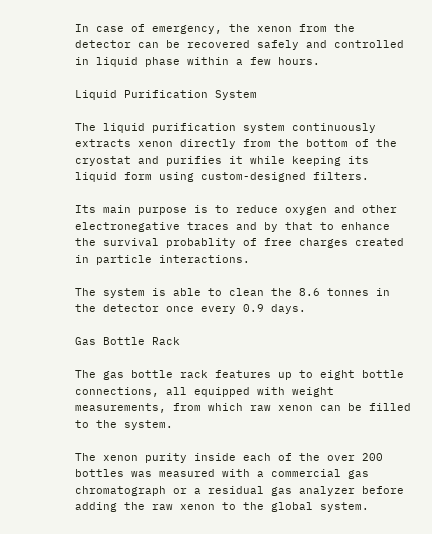In case of emergency, the xenon from the detector can be recovered safely and controlled in liquid phase within a few hours.

Liquid Purification System

The liquid purification system continuously extracts xenon directly from the bottom of the cryostat and purifies it while keeping its liquid form using custom-designed filters.

Its main purpose is to reduce oxygen and other electronegative traces and by that to enhance the survival probablity of free charges created in particle interactions.

The system is able to clean the 8.6 tonnes in the detector once every 0.9 days.

Gas Bottle Rack

The gas bottle rack features up to eight bottle connections, all equipped with weight measurements, from which raw xenon can be filled to the system.

The xenon purity inside each of the over 200 bottles was measured with a commercial gas chromatograph or a residual gas analyzer before adding the raw xenon to the global system.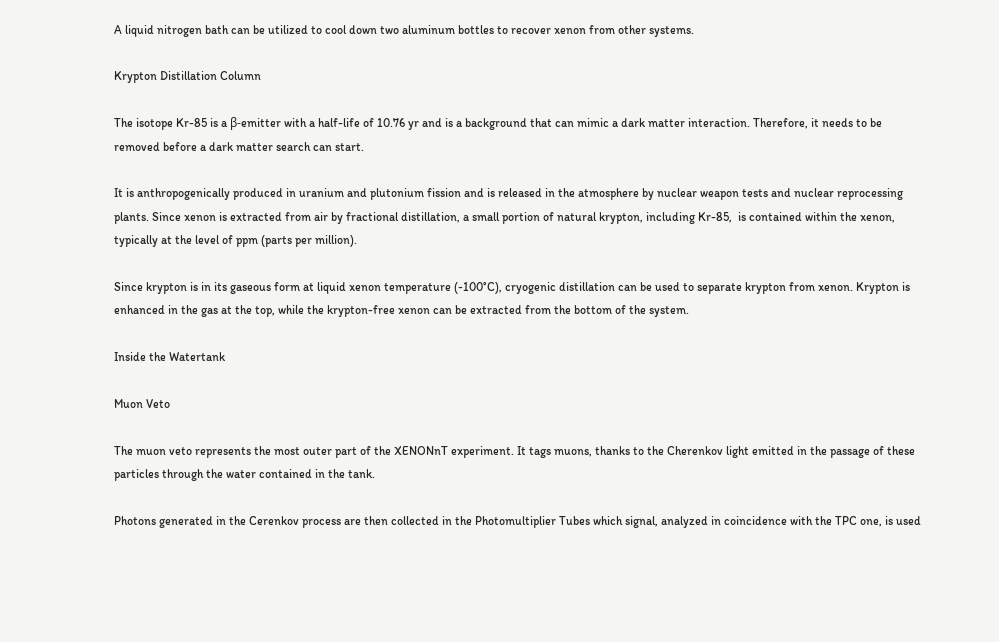A liquid nitrogen bath can be utilized to cool down two aluminum bottles to recover xenon from other systems.

Krypton Distillation Column

The isotope Kr-85 is a β-emitter with a half-life of 10.76 yr and is a background that can mimic a dark matter interaction. Therefore, it needs to be removed before a dark matter search can start.

It is anthropogenically produced in uranium and plutonium fission and is released in the atmosphere by nuclear weapon tests and nuclear reprocessing plants. Since xenon is extracted from air by fractional distillation, a small portion of natural krypton, including Kr-85,  is contained within the xenon, typically at the level of ppm (parts per million).

Since krypton is in its gaseous form at liquid xenon temperature (-100°C), cryogenic distillation can be used to separate krypton from xenon. Krypton is enhanced in the gas at the top, while the krypton-free xenon can be extracted from the bottom of the system.

Inside the Watertank

Muon Veto

The muon veto represents the most outer part of the XENONnT experiment. It tags muons, thanks to the Cherenkov light emitted in the passage of these particles through the water contained in the tank.

Photons generated in the Cerenkov process are then collected in the Photomultiplier Tubes which signal, analyzed in coincidence with the TPC one, is used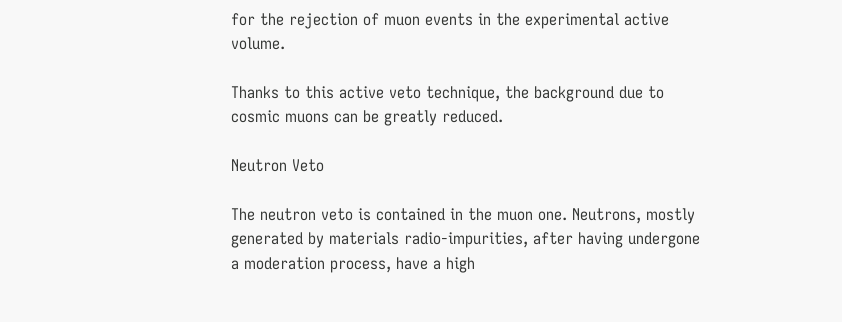for the rejection of muon events in the experimental active volume.

Thanks to this active veto technique, the background due to cosmic muons can be greatly reduced.

Neutron Veto

The neutron veto is contained in the muon one. Neutrons, mostly generated by materials radio-impurities, after having undergone a moderation process, have a high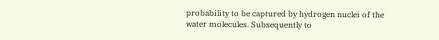probability to be captured by hydrogen nuclei of the water molecules. Subsequently to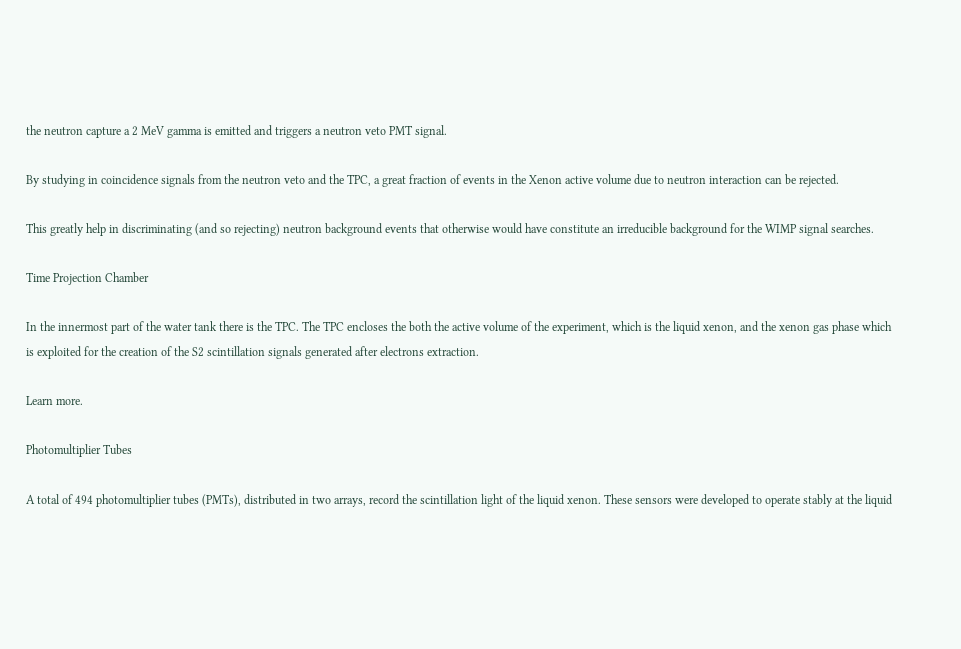the neutron capture a 2 MeV gamma is emitted and triggers a neutron veto PMT signal.

By studying in coincidence signals from the neutron veto and the TPC, a great fraction of events in the Xenon active volume due to neutron interaction can be rejected.

This greatly help in discriminating (and so rejecting) neutron background events that otherwise would have constitute an irreducible background for the WIMP signal searches.

Time Projection Chamber

In the innermost part of the water tank there is the TPC. The TPC encloses the both the active volume of the experiment, which is the liquid xenon, and the xenon gas phase which is exploited for the creation of the S2 scintillation signals generated after electrons extraction.

Learn more.

Photomultiplier Tubes

A total of 494 photomultiplier tubes (PMTs), distributed in two arrays, record the scintillation light of the liquid xenon. These sensors were developed to operate stably at the liquid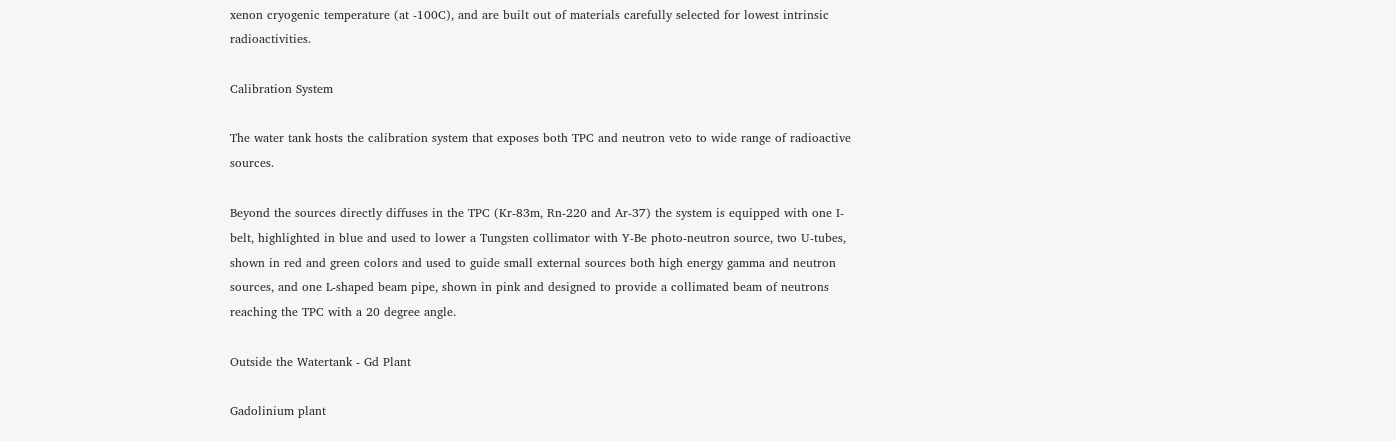xenon cryogenic temperature (at -100C), and are built out of materials carefully selected for lowest intrinsic radioactivities.

Calibration System

The water tank hosts the calibration system that exposes both TPC and neutron veto to wide range of radioactive sources.

Beyond the sources directly diffuses in the TPC (Kr-83m, Rn-220 and Ar-37) the system is equipped with one I-belt, highlighted in blue and used to lower a Tungsten collimator with Y-Be photo-neutron source, two U-tubes, shown in red and green colors and used to guide small external sources both high energy gamma and neutron sources, and one L-shaped beam pipe, shown in pink and designed to provide a collimated beam of neutrons reaching the TPC with a 20 degree angle.

Outside the Watertank - Gd Plant

Gadolinium plant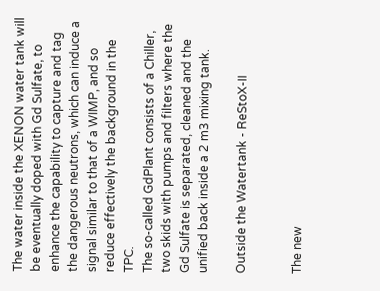The water inside the XENON water tank will be eventually doped with Gd Sulfate, to enhance the capability to capture and tag the dangerous neutrons, which can induce a signal similar to that of a WIMP, and so reduce effectively the background in the TPC.
The so-called GdPlant consists of a Chiller, two skids with pumps and filters where the Gd Sulfate is separated, cleaned and the unified back inside a 2 m3 mixing tank.

Outside the Watertank - ReStoX-II


The new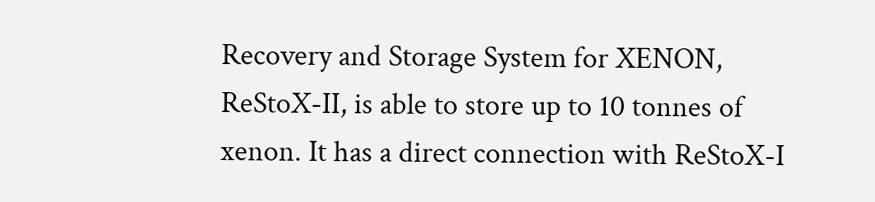Recovery and Storage System for XENON, ReStoX-II, is able to store up to 10 tonnes of xenon. It has a direct connection with ReStoX-I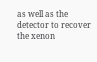as well as the detector to recover the xenon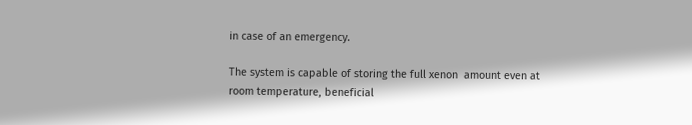in case of an emergency.

The system is capable of storing the full xenon  amount even at room temperature, beneficial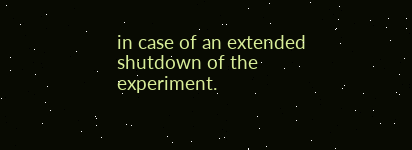in case of an extended shutdown of the experiment.